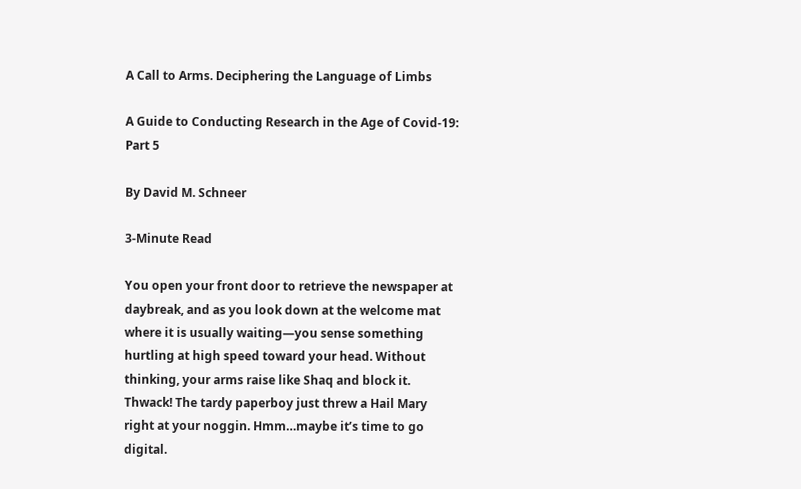A Call to Arms. Deciphering the Language of Limbs

A Guide to Conducting Research in the Age of Covid-19: Part 5

By David M. Schneer

3-Minute Read

You open your front door to retrieve the newspaper at daybreak, and as you look down at the welcome mat where it is usually waiting—you sense something hurtling at high speed toward your head. Without thinking, your arms raise like Shaq and block it. Thwack! The tardy paperboy just threw a Hail Mary right at your noggin. Hmm…maybe it’s time to go digital.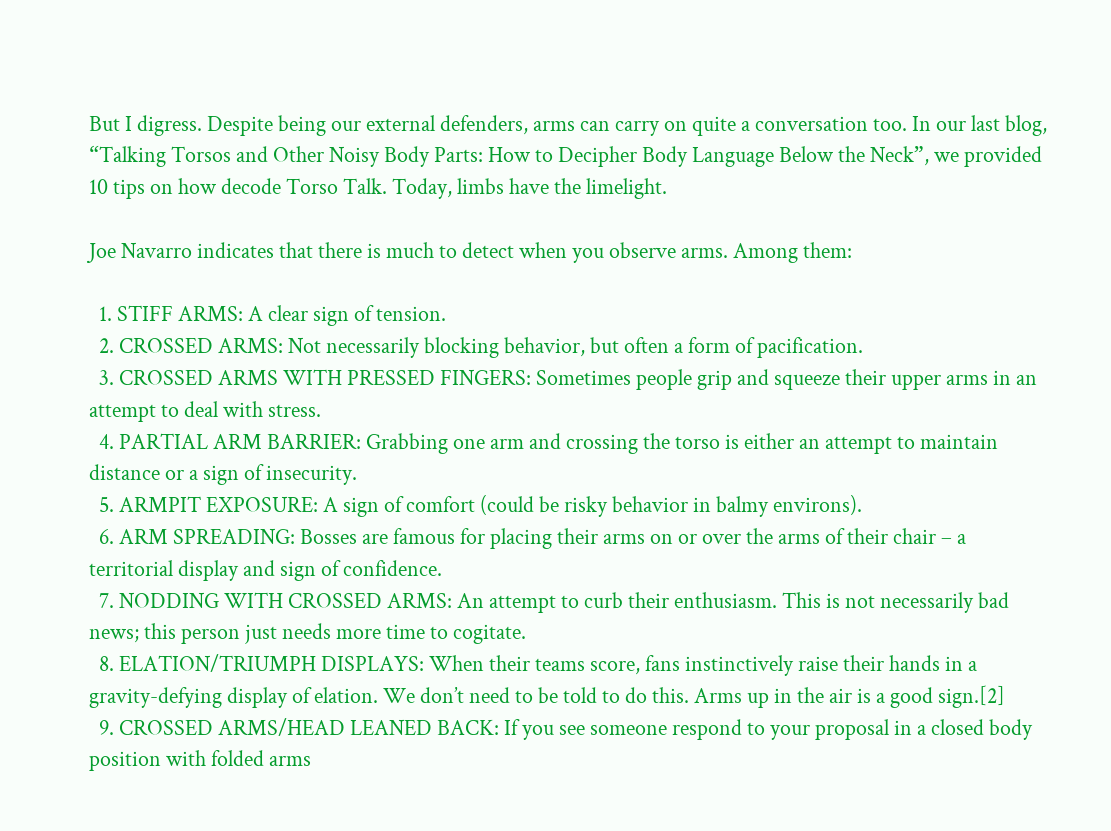But I digress. Despite being our external defenders, arms can carry on quite a conversation too. In our last blog, “Talking Torsos and Other Noisy Body Parts: How to Decipher Body Language Below the Neck”, we provided 10 tips on how decode Torso Talk. Today, limbs have the limelight.

Joe Navarro indicates that there is much to detect when you observe arms. Among them:

  1. STIFF ARMS: A clear sign of tension.
  2. CROSSED ARMS: Not necessarily blocking behavior, but often a form of pacification.
  3. CROSSED ARMS WITH PRESSED FINGERS: Sometimes people grip and squeeze their upper arms in an attempt to deal with stress.
  4. PARTIAL ARM BARRIER: Grabbing one arm and crossing the torso is either an attempt to maintain distance or a sign of insecurity.
  5. ARMPIT EXPOSURE: A sign of comfort (could be risky behavior in balmy environs).
  6. ARM SPREADING: Bosses are famous for placing their arms on or over the arms of their chair – a territorial display and sign of confidence.
  7. NODDING WITH CROSSED ARMS: An attempt to curb their enthusiasm. This is not necessarily bad news; this person just needs more time to cogitate.
  8. ELATION/TRIUMPH DISPLAYS: When their teams score, fans instinctively raise their hands in a gravity-defying display of elation. We don’t need to be told to do this. Arms up in the air is a good sign.[2]
  9. CROSSED ARMS/HEAD LEANED BACK: If you see someone respond to your proposal in a closed body position with folded arms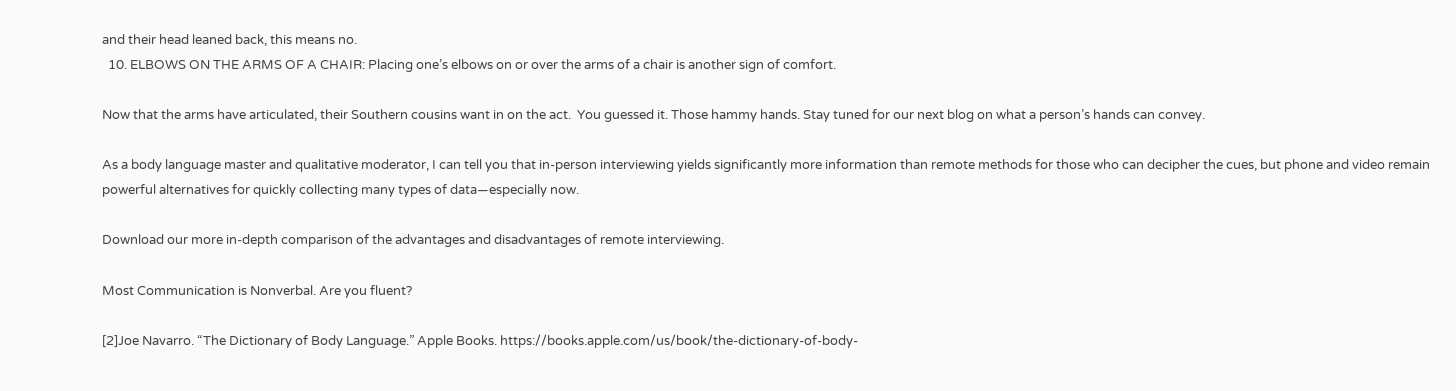and their head leaned back, this means no.
  10. ELBOWS ON THE ARMS OF A CHAIR: Placing one’s elbows on or over the arms of a chair is another sign of comfort.

Now that the arms have articulated, their Southern cousins want in on the act.  You guessed it. Those hammy hands. Stay tuned for our next blog on what a person’s hands can convey.

As a body language master and qualitative moderator, I can tell you that in-person interviewing yields significantly more information than remote methods for those who can decipher the cues, but phone and video remain powerful alternatives for quickly collecting many types of data—especially now.

Download our more in-depth comparison of the advantages and disadvantages of remote interviewing.

Most Communication is Nonverbal. Are you fluent?

[2]Joe Navarro. “The Dictionary of Body Language.” Apple Books. https://books.apple.com/us/book/the-dictionary-of-body-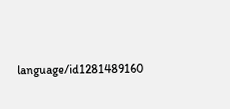language/id1281489160